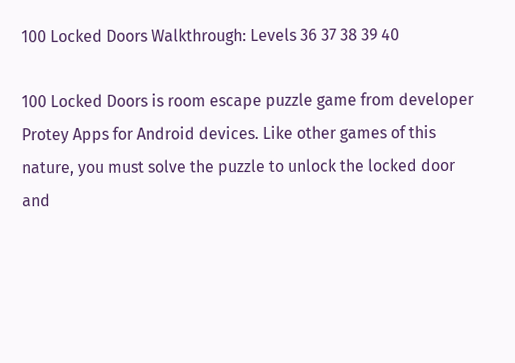100 Locked Doors Walkthrough: Levels 36 37 38 39 40

100 Locked Doors is room escape puzzle game from developer Protey Apps for Android devices. Like other games of this nature, you must solve the puzzle to unlock the locked door and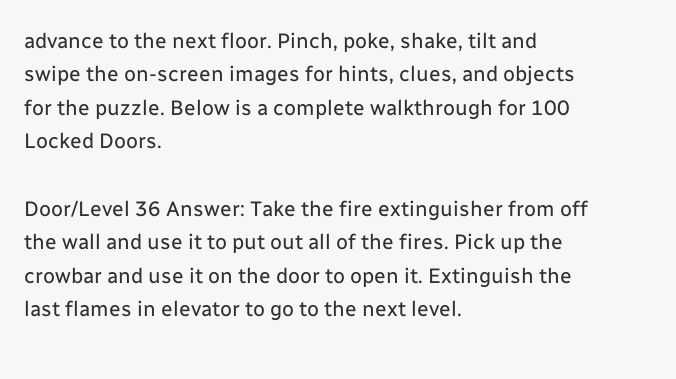advance to the next floor. Pinch, poke, shake, tilt and swipe the on-screen images for hints, clues, and objects for the puzzle. Below is a complete walkthrough for 100 Locked Doors.

Door/Level 36 Answer: Take the fire extinguisher from off the wall and use it to put out all of the fires. Pick up the crowbar and use it on the door to open it. Extinguish the last flames in elevator to go to the next level.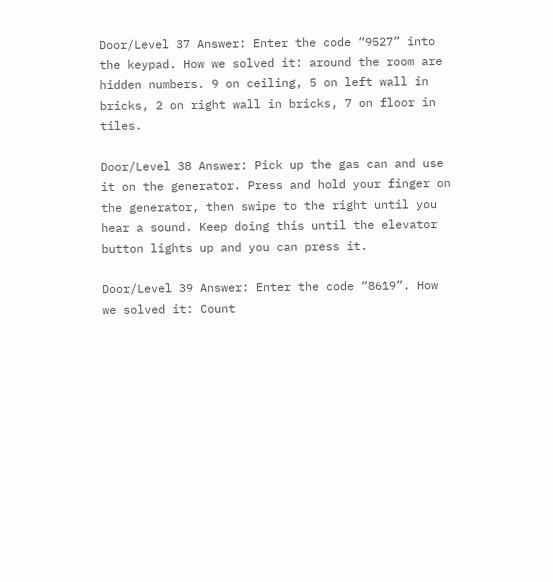Door/Level 37 Answer: Enter the code “9527” into the keypad. How we solved it: around the room are hidden numbers. 9 on ceiling, 5 on left wall in bricks, 2 on right wall in bricks, 7 on floor in tiles.

Door/Level 38 Answer: Pick up the gas can and use it on the generator. Press and hold your finger on the generator, then swipe to the right until you hear a sound. Keep doing this until the elevator button lights up and you can press it.

Door/Level 39 Answer: Enter the code “8619”. How we solved it: Count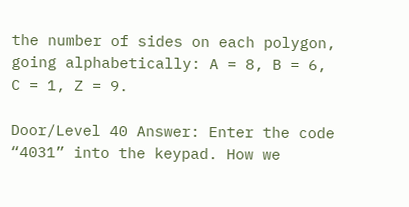the number of sides on each polygon, going alphabetically: A = 8, B = 6, C = 1, Z = 9.

Door/Level 40 Answer: Enter the code “4031” into the keypad. How we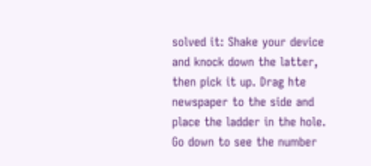solved it: Shake your device and knock down the latter, then pick it up. Drag hte newspaper to the side and place the ladder in the hole. Go down to see the number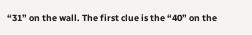“31” on the wall. The first clue is the “40” on the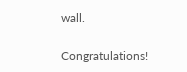wall.

Congratulations!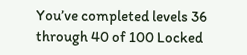You’ve completed levels 36 through 40 of 100 Locked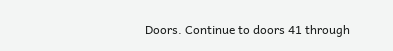Doors. Continue to doors 41 through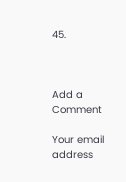45.



Add a Comment

Your email address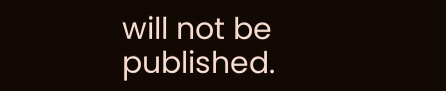will not be published.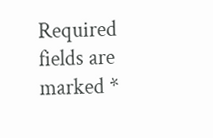Required fields are marked *